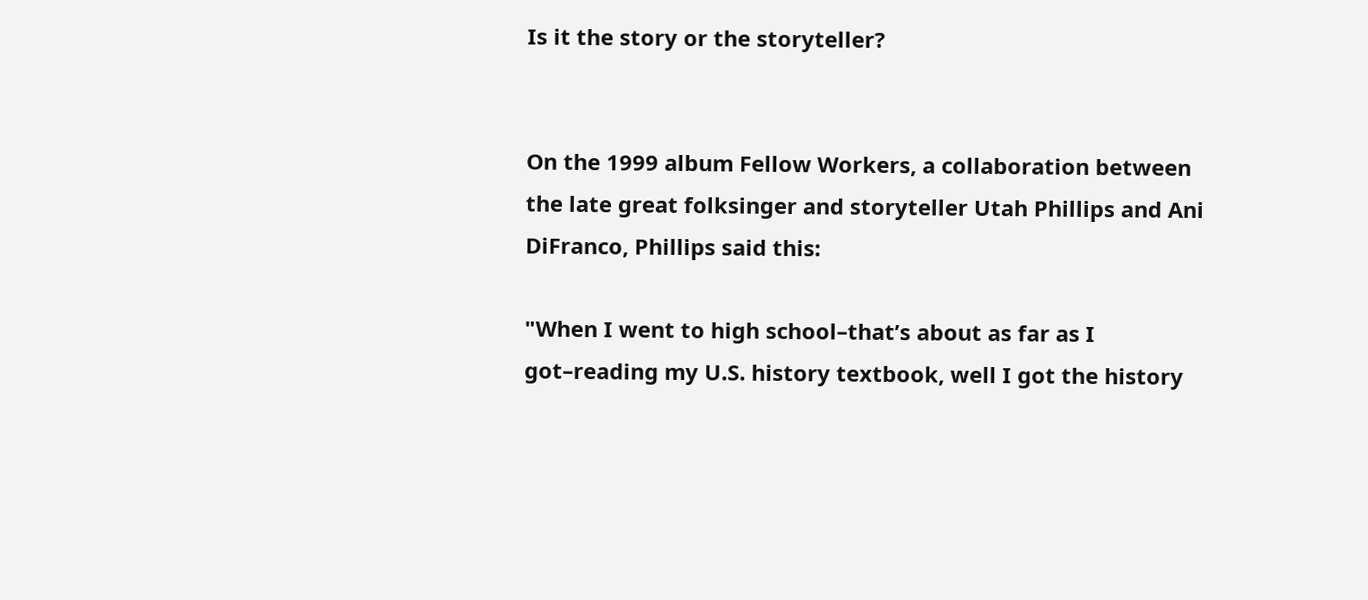Is it the story or the storyteller?


On the 1999 album Fellow Workers, a collaboration between the late great folksinger and storyteller Utah Phillips and Ani DiFranco, Phillips said this:

"When I went to high school–that’s about as far as I got–reading my U.S. history textbook, well I got the history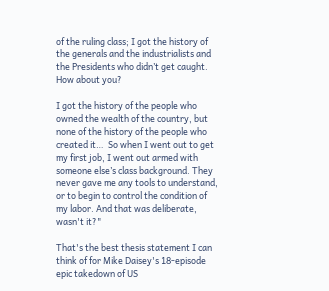of the ruling class; I got the history of the generals and the industrialists and the Presidents who didn’t get caught. How about you?

I got the history of the people who owned the wealth of the country, but none of the history of the people who created it…  So when I went out to get my first job, I went out armed with someone else’s class background. They never gave me any tools to understand, or to begin to control the condition of my labor. And that was deliberate, wasn't it?"

That's the best thesis statement I can think of for Mike Daisey's 18-episode epic takedown of US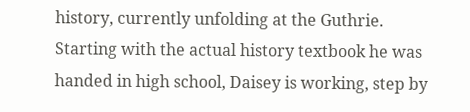history, currently unfolding at the Guthrie. Starting with the actual history textbook he was handed in high school, Daisey is working, step by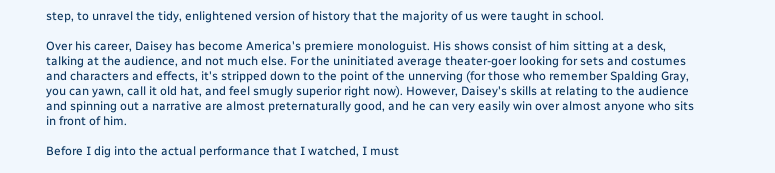step, to unravel the tidy, enlightened version of history that the majority of us were taught in school.

Over his career, Daisey has become America's premiere monologuist. His shows consist of him sitting at a desk, talking at the audience, and not much else. For the uninitiated average theater-goer looking for sets and costumes and characters and effects, it's stripped down to the point of the unnerving (for those who remember Spalding Gray, you can yawn, call it old hat, and feel smugly superior right now). However, Daisey's skills at relating to the audience and spinning out a narrative are almost preternaturally good, and he can very easily win over almost anyone who sits in front of him.

Before I dig into the actual performance that I watched, I must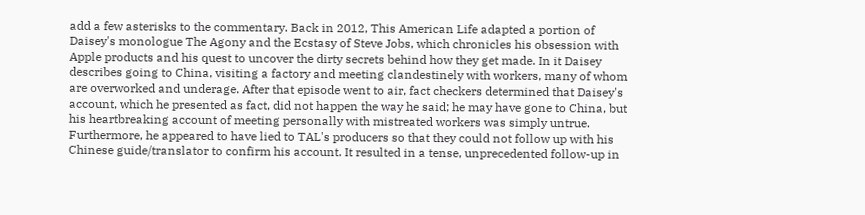add a few asterisks to the commentary. Back in 2012, This American Life adapted a portion of Daisey's monologue The Agony and the Ecstasy of Steve Jobs, which chronicles his obsession with Apple products and his quest to uncover the dirty secrets behind how they get made. In it Daisey describes going to China, visiting a factory and meeting clandestinely with workers, many of whom are overworked and underage. After that episode went to air, fact checkers determined that Daisey's account, which he presented as fact, did not happen the way he said; he may have gone to China, but his heartbreaking account of meeting personally with mistreated workers was simply untrue. Furthermore, he appeared to have lied to TAL's producers so that they could not follow up with his Chinese guide/translator to confirm his account. It resulted in a tense, unprecedented follow-up in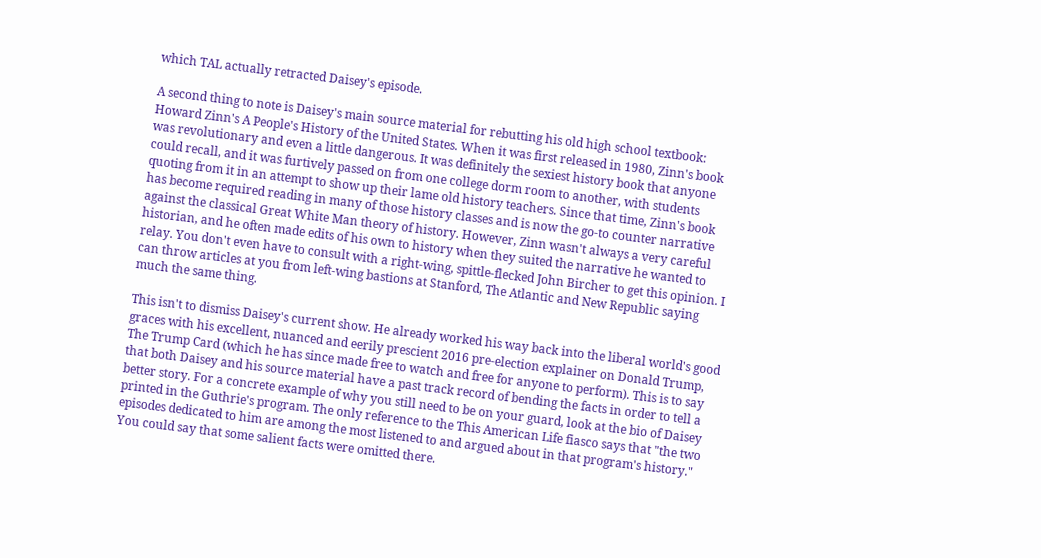which TAL actually retracted Daisey's episode.

A second thing to note is Daisey's main source material for rebutting his old high school textbook: Howard Zinn's A People's History of the United States. When it was first released in 1980, Zinn's book was revolutionary and even a little dangerous. It was definitely the sexiest history book that anyone could recall, and it was furtively passed on from one college dorm room to another, with students quoting from it in an attempt to show up their lame old history teachers. Since that time, Zinn's book has become required reading in many of those history classes and is now the go-to counter narrative against the classical Great White Man theory of history. However, Zinn wasn't always a very careful historian, and he often made edits of his own to history when they suited the narrative he wanted to relay. You don't even have to consult with a right-wing, spittle-flecked John Bircher to get this opinion. I can throw articles at you from left-wing bastions at Stanford, The Atlantic and New Republic saying much the same thing.

This isn't to dismiss Daisey's current show. He already worked his way back into the liberal world's good graces with his excellent, nuanced and eerily prescient 2016 pre-election explainer on Donald Trump, The Trump Card (which he has since made free to watch and free for anyone to perform). This is to say that both Daisey and his source material have a past track record of bending the facts in order to tell a better story. For a concrete example of why you still need to be on your guard, look at the bio of Daisey printed in the Guthrie's program. The only reference to the This American Life fiasco says that "the two episodes dedicated to him are among the most listened to and argued about in that program's history." You could say that some salient facts were omitted there.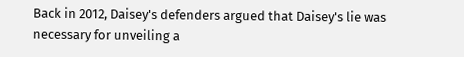Back in 2012, Daisey's defenders argued that Daisey's lie was necessary for unveiling a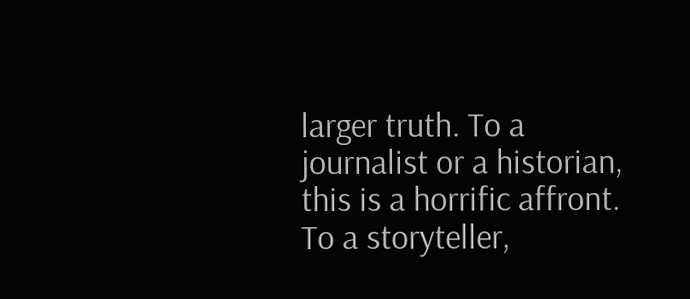larger truth. To a journalist or a historian, this is a horrific affront. To a storyteller,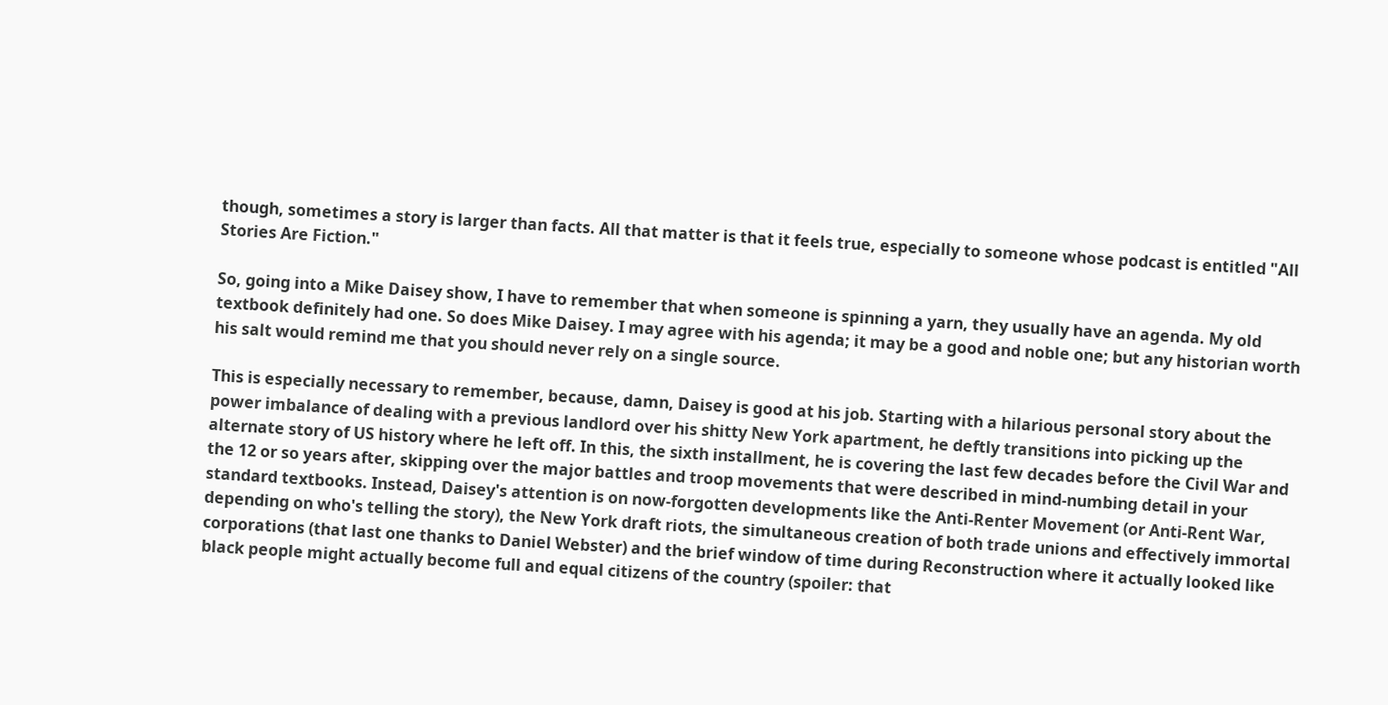though, sometimes a story is larger than facts. All that matter is that it feels true, especially to someone whose podcast is entitled "All Stories Are Fiction."

So, going into a Mike Daisey show, I have to remember that when someone is spinning a yarn, they usually have an agenda. My old textbook definitely had one. So does Mike Daisey. I may agree with his agenda; it may be a good and noble one; but any historian worth his salt would remind me that you should never rely on a single source.

This is especially necessary to remember, because, damn, Daisey is good at his job. Starting with a hilarious personal story about the power imbalance of dealing with a previous landlord over his shitty New York apartment, he deftly transitions into picking up the alternate story of US history where he left off. In this, the sixth installment, he is covering the last few decades before the Civil War and the 12 or so years after, skipping over the major battles and troop movements that were described in mind-numbing detail in your standard textbooks. Instead, Daisey's attention is on now-forgotten developments like the Anti-Renter Movement (or Anti-Rent War, depending on who's telling the story), the New York draft riots, the simultaneous creation of both trade unions and effectively immortal corporations (that last one thanks to Daniel Webster) and the brief window of time during Reconstruction where it actually looked like black people might actually become full and equal citizens of the country (spoiler: that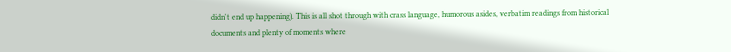didn't end up happening). This is all shot through with crass language, humorous asides, verbatim readings from historical documents and plenty of moments where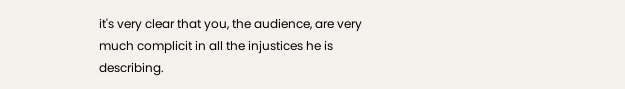it's very clear that you, the audience, are very much complicit in all the injustices he is describing.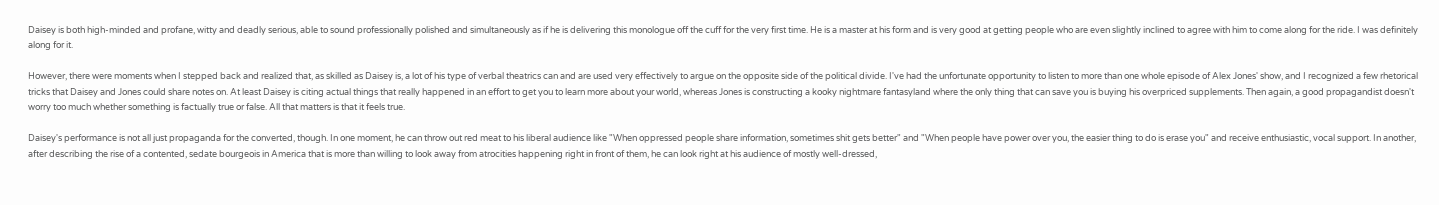Daisey is both high-minded and profane, witty and deadly serious, able to sound professionally polished and simultaneously as if he is delivering this monologue off the cuff for the very first time. He is a master at his form and is very good at getting people who are even slightly inclined to agree with him to come along for the ride. I was definitely along for it.

However, there were moments when I stepped back and realized that, as skilled as Daisey is, a lot of his type of verbal theatrics can and are used very effectively to argue on the opposite side of the political divide. I've had the unfortunate opportunity to listen to more than one whole episode of Alex Jones' show, and I recognized a few rhetorical tricks that Daisey and Jones could share notes on. At least Daisey is citing actual things that really happened in an effort to get you to learn more about your world, whereas Jones is constructing a kooky nightmare fantasyland where the only thing that can save you is buying his overpriced supplements. Then again, a good propagandist doesn't worry too much whether something is factually true or false. All that matters is that it feels true.

Daisey's performance is not all just propaganda for the converted, though. In one moment, he can throw out red meat to his liberal audience like "When oppressed people share information, sometimes shit gets better" and "When people have power over you, the easier thing to do is erase you" and receive enthusiastic, vocal support. In another, after describing the rise of a contented, sedate bourgeois in America that is more than willing to look away from atrocities happening right in front of them, he can look right at his audience of mostly well-dressed,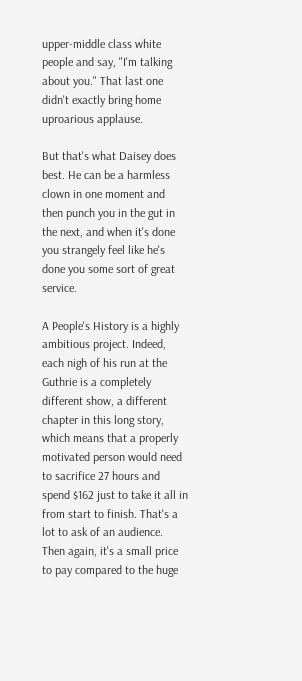upper-middle class white people and say, "I'm talking about you." That last one didn't exactly bring home uproarious applause.

But that's what Daisey does best. He can be a harmless clown in one moment and then punch you in the gut in the next, and when it's done you strangely feel like he's done you some sort of great service.

A People's History is a highly ambitious project. Indeed, each nigh of his run at the Guthrie is a completely different show, a different chapter in this long story, which means that a properly motivated person would need to sacrifice 27 hours and spend $162 just to take it all in from start to finish. That's a lot to ask of an audience. Then again, it's a small price to pay compared to the huge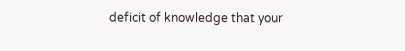deficit of knowledge that your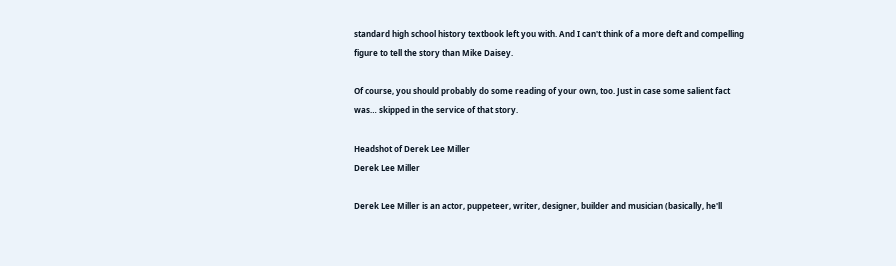standard high school history textbook left you with. And I can't think of a more deft and compelling figure to tell the story than Mike Daisey.

Of course, you should probably do some reading of your own, too. Just in case some salient fact was… skipped in the service of that story.

Headshot of Derek Lee Miller
Derek Lee Miller

Derek Lee Miller is an actor, puppeteer, writer, designer, builder and musician (basically, he'll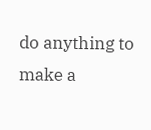do anything to make a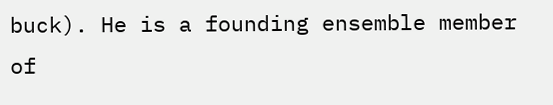buck). He is a founding ensemble member of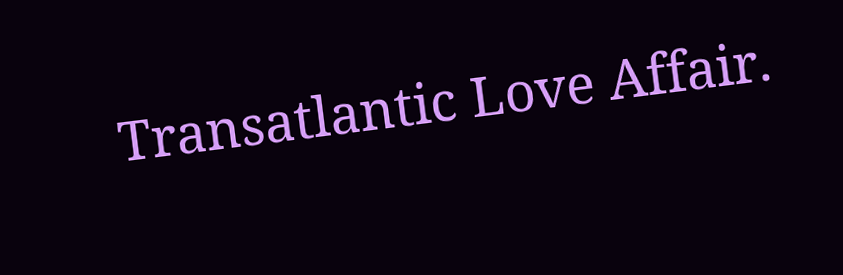Transatlantic Love Affair.